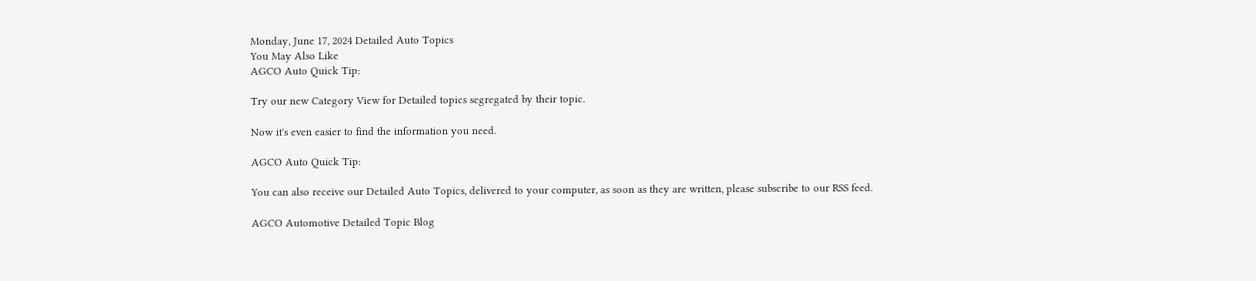Monday, June 17, 2024 Detailed Auto Topics
You May Also Like
AGCO Auto Quick Tip:

Try our new Category View for Detailed topics segregated by their topic.

Now it's even easier to find the information you need.

AGCO Auto Quick Tip:

You can also receive our Detailed Auto Topics, delivered to your computer, as soon as they are written, please subscribe to our RSS feed.

AGCO Automotive Detailed Topic Blog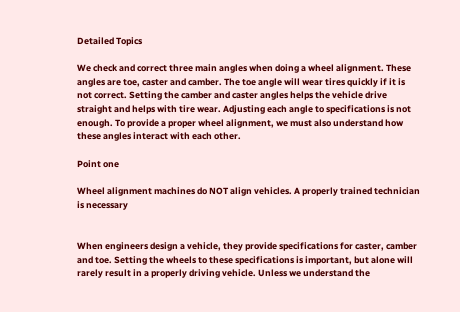Detailed Topics

We check and correct three main angles when doing a wheel alignment. These angles are toe, caster and camber. The toe angle will wear tires quickly if it is not correct. Setting the camber and caster angles helps the vehicle drive straight and helps with tire wear. Adjusting each angle to specifications is not enough. To provide a proper wheel alignment, we must also understand how these angles interact with each other.

Point one

Wheel alignment machines do NOT align vehicles. A properly trained technician is necessary


When engineers design a vehicle, they provide specifications for caster, camber and toe. Setting the wheels to these specifications is important, but alone will rarely result in a properly driving vehicle. Unless we understand the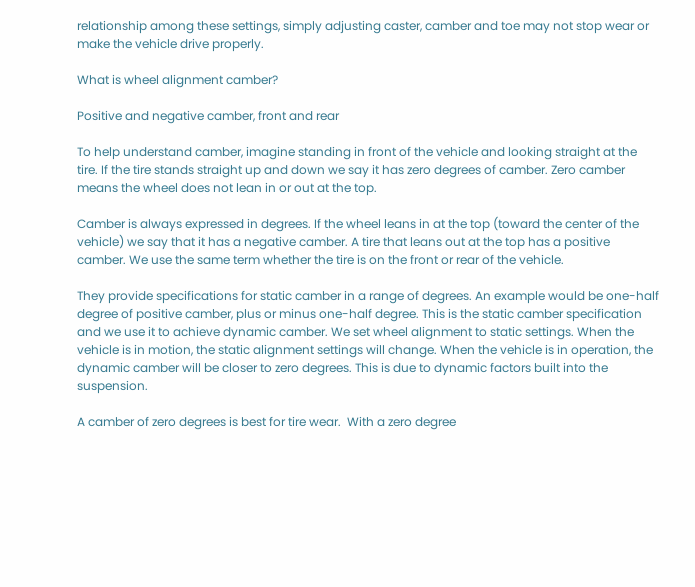relationship among these settings, simply adjusting caster, camber and toe may not stop wear or make the vehicle drive properly.

What is wheel alignment camber?

Positive and negative camber, front and rear

To help understand camber, imagine standing in front of the vehicle and looking straight at the tire. If the tire stands straight up and down we say it has zero degrees of camber. Zero camber means the wheel does not lean in or out at the top.

Camber is always expressed in degrees. If the wheel leans in at the top (toward the center of the vehicle) we say that it has a negative camber. A tire that leans out at the top has a positive camber. We use the same term whether the tire is on the front or rear of the vehicle.

They provide specifications for static camber in a range of degrees. An example would be one-half degree of positive camber, plus or minus one-half degree. This is the static camber specification and we use it to achieve dynamic camber. We set wheel alignment to static settings. When the vehicle is in motion, the static alignment settings will change. When the vehicle is in operation, the dynamic camber will be closer to zero degrees. This is due to dynamic factors built into the suspension.

A camber of zero degrees is best for tire wear.  With a zero degree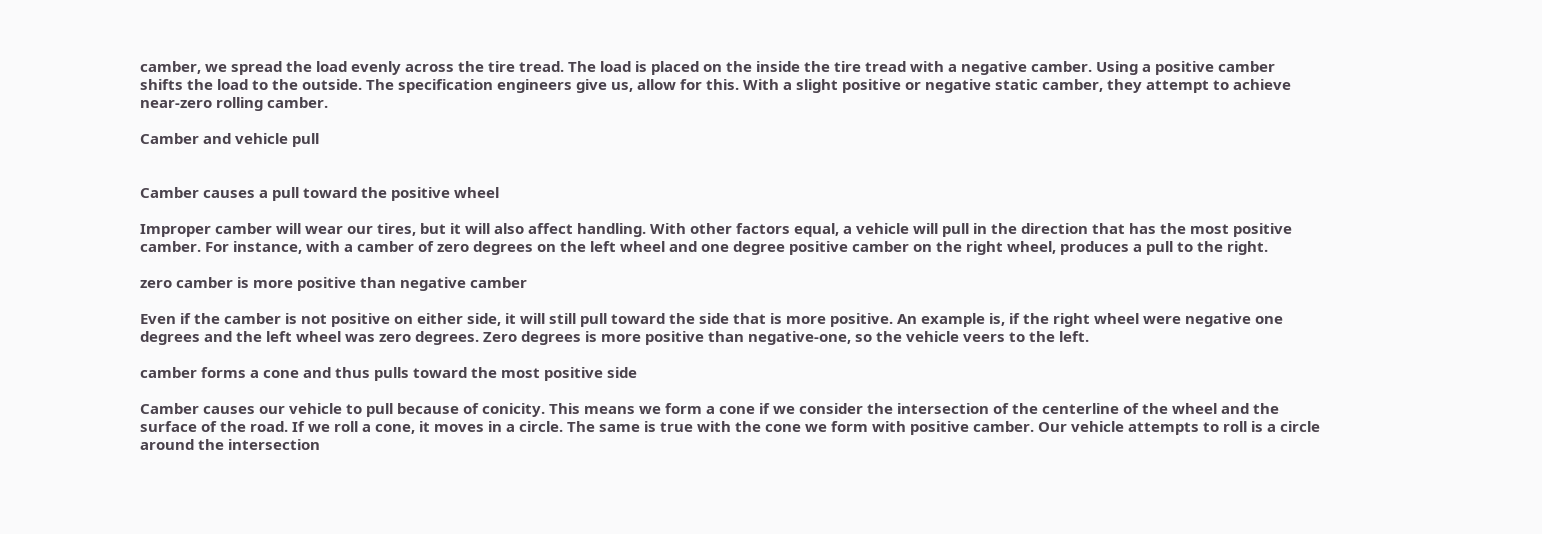camber, we spread the load evenly across the tire tread. The load is placed on the inside the tire tread with a negative camber. Using a positive camber shifts the load to the outside. The specification engineers give us, allow for this. With a slight positive or negative static camber, they attempt to achieve near-zero rolling camber.

Camber and vehicle pull


Camber causes a pull toward the positive wheel

Improper camber will wear our tires, but it will also affect handling. With other factors equal, a vehicle will pull in the direction that has the most positive camber. For instance, with a camber of zero degrees on the left wheel and one degree positive camber on the right wheel, produces a pull to the right.

zero camber is more positive than negative camber

Even if the camber is not positive on either side, it will still pull toward the side that is more positive. An example is, if the right wheel were negative one degrees and the left wheel was zero degrees. Zero degrees is more positive than negative-one, so the vehicle veers to the left.

camber forms a cone and thus pulls toward the most positive side

Camber causes our vehicle to pull because of conicity. This means we form a cone if we consider the intersection of the centerline of the wheel and the surface of the road. If we roll a cone, it moves in a circle. The same is true with the cone we form with positive camber. Our vehicle attempts to roll is a circle around the intersection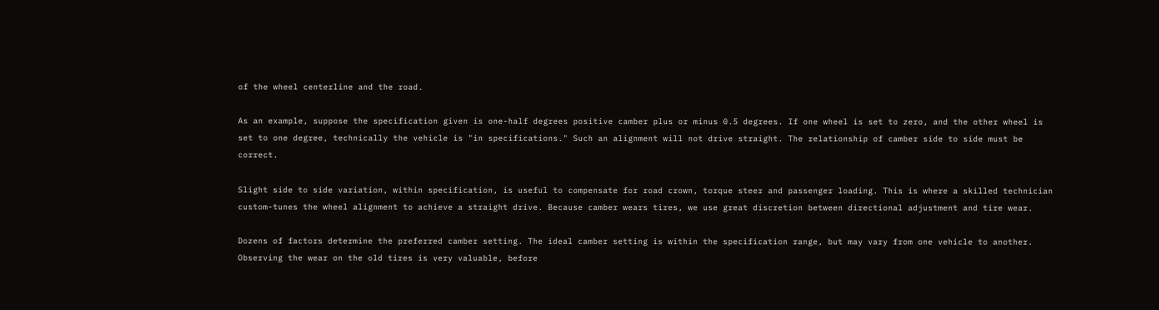of the wheel centerline and the road.

As an example, suppose the specification given is one-half degrees positive camber plus or minus 0.5 degrees. If one wheel is set to zero, and the other wheel is set to one degree, technically the vehicle is "in specifications." Such an alignment will not drive straight. The relationship of camber side to side must be correct.

Slight side to side variation, within specification, is useful to compensate for road crown, torque steer and passenger loading. This is where a skilled technician custom-tunes the wheel alignment to achieve a straight drive. Because camber wears tires, we use great discretion between directional adjustment and tire wear.

Dozens of factors determine the preferred camber setting. The ideal camber setting is within the specification range, but may vary from one vehicle to another. Observing the wear on the old tires is very valuable, before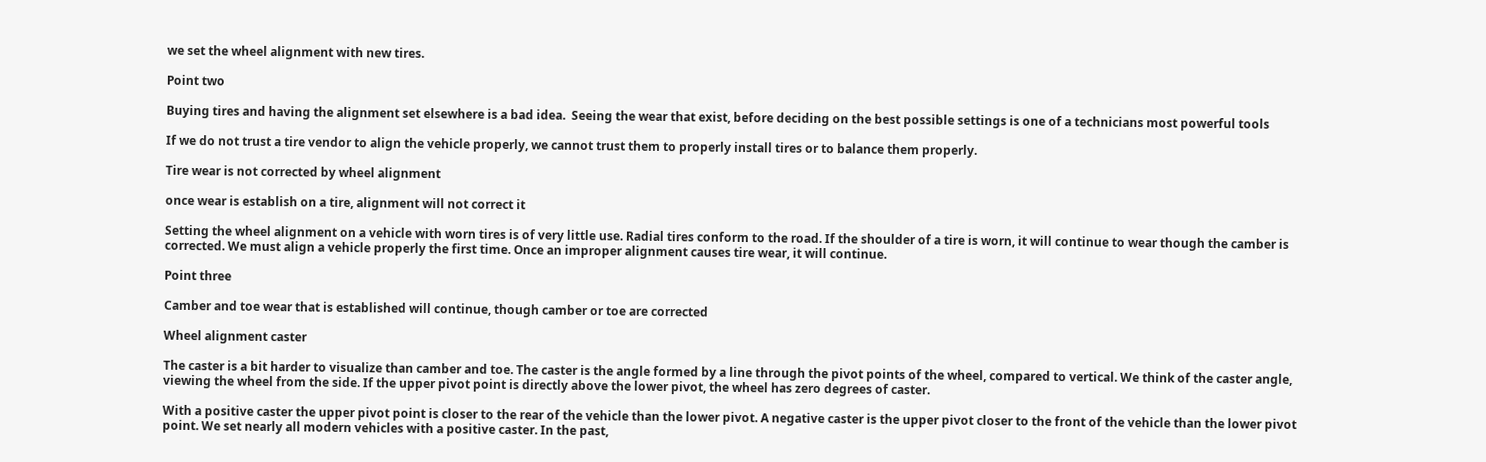we set the wheel alignment with new tires.

Point two

Buying tires and having the alignment set elsewhere is a bad idea.  Seeing the wear that exist, before deciding on the best possible settings is one of a technicians most powerful tools

If we do not trust a tire vendor to align the vehicle properly, we cannot trust them to properly install tires or to balance them properly.

Tire wear is not corrected by wheel alignment

once wear is establish on a tire, alignment will not correct it

Setting the wheel alignment on a vehicle with worn tires is of very little use. Radial tires conform to the road. If the shoulder of a tire is worn, it will continue to wear though the camber is corrected. We must align a vehicle properly the first time. Once an improper alignment causes tire wear, it will continue.

Point three

Camber and toe wear that is established will continue, though camber or toe are corrected

Wheel alignment caster

The caster is a bit harder to visualize than camber and toe. The caster is the angle formed by a line through the pivot points of the wheel, compared to vertical. We think of the caster angle, viewing the wheel from the side. If the upper pivot point is directly above the lower pivot, the wheel has zero degrees of caster.

With a positive caster the upper pivot point is closer to the rear of the vehicle than the lower pivot. A negative caster is the upper pivot closer to the front of the vehicle than the lower pivot point. We set nearly all modern vehicles with a positive caster. In the past,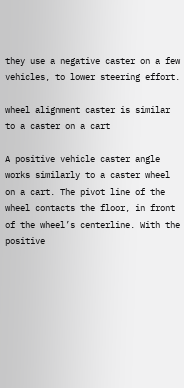they use a negative caster on a few vehicles, to lower steering effort.

wheel alignment caster is similar to a caster on a cart

A positive vehicle caster angle works similarly to a caster wheel on a cart. The pivot line of the wheel contacts the floor, in front of the wheel’s centerline. With the positive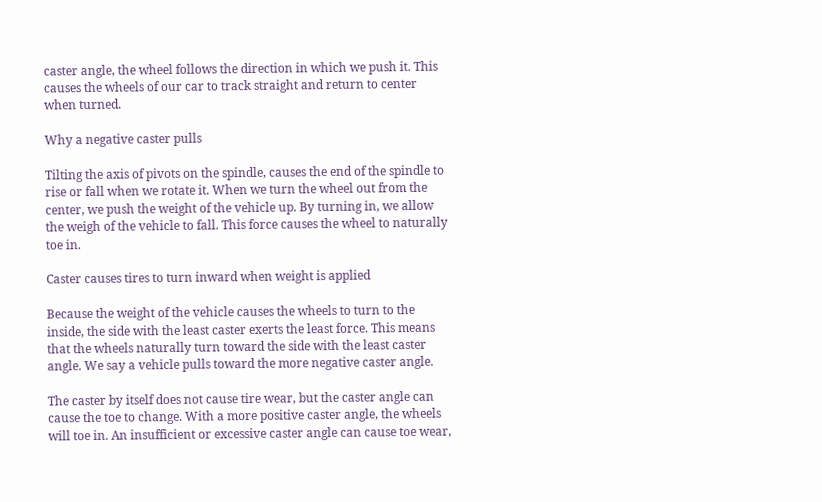caster angle, the wheel follows the direction in which we push it. This causes the wheels of our car to track straight and return to center when turned.

Why a negative caster pulls

Tilting the axis of pivots on the spindle, causes the end of the spindle to rise or fall when we rotate it. When we turn the wheel out from the center, we push the weight of the vehicle up. By turning in, we allow the weigh of the vehicle to fall. This force causes the wheel to naturally toe in.

Caster causes tires to turn inward when weight is applied

Because the weight of the vehicle causes the wheels to turn to the inside, the side with the least caster exerts the least force. This means that the wheels naturally turn toward the side with the least caster angle. We say a vehicle pulls toward the more negative caster angle.

The caster by itself does not cause tire wear, but the caster angle can cause the toe to change. With a more positive caster angle, the wheels will toe in. An insufficient or excessive caster angle can cause toe wear,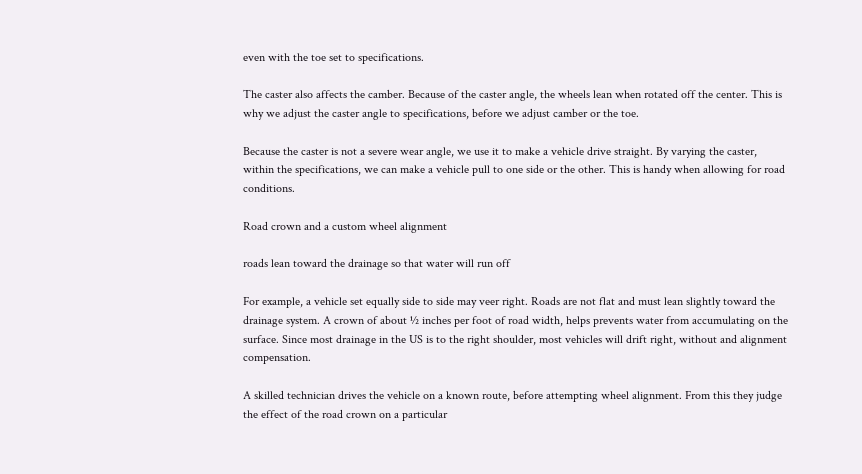even with the toe set to specifications.

The caster also affects the camber. Because of the caster angle, the wheels lean when rotated off the center. This is why we adjust the caster angle to specifications, before we adjust camber or the toe.

Because the caster is not a severe wear angle, we use it to make a vehicle drive straight. By varying the caster, within the specifications, we can make a vehicle pull to one side or the other. This is handy when allowing for road conditions.

Road crown and a custom wheel alignment

roads lean toward the drainage so that water will run off

For example, a vehicle set equally side to side may veer right. Roads are not flat and must lean slightly toward the drainage system. A crown of about ½ inches per foot of road width, helps prevents water from accumulating on the surface. Since most drainage in the US is to the right shoulder, most vehicles will drift right, without and alignment compensation.

A skilled technician drives the vehicle on a known route, before attempting wheel alignment. From this they judge the effect of the road crown on a particular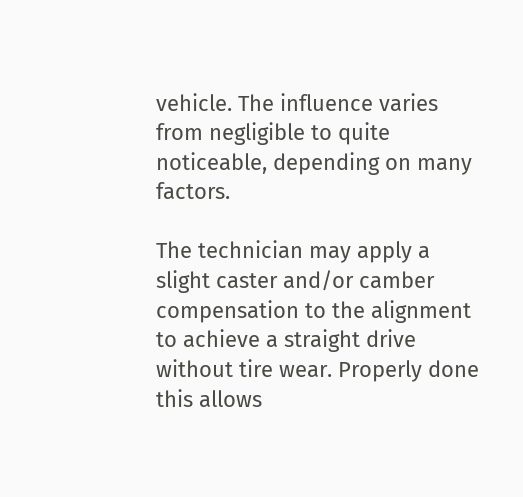vehicle. The influence varies from negligible to quite noticeable, depending on many factors.

The technician may apply a slight caster and/or camber compensation to the alignment to achieve a straight drive without tire wear. Properly done this allows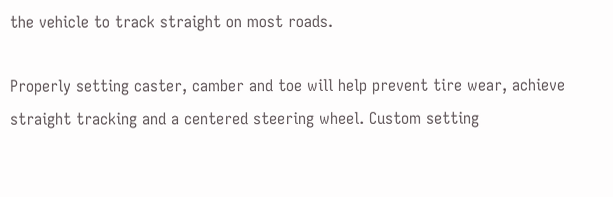the vehicle to track straight on most roads.

Properly setting caster, camber and toe will help prevent tire wear, achieve straight tracking and a centered steering wheel. Custom setting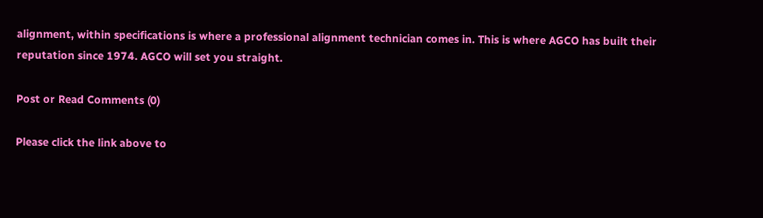alignment, within specifications is where a professional alignment technician comes in. This is where AGCO has built their reputation since 1974. AGCO will set you straight.

Post or Read Comments (0)

Please click the link above to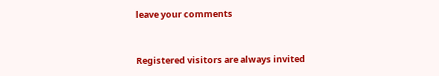leave your comments


Registered visitors are always invited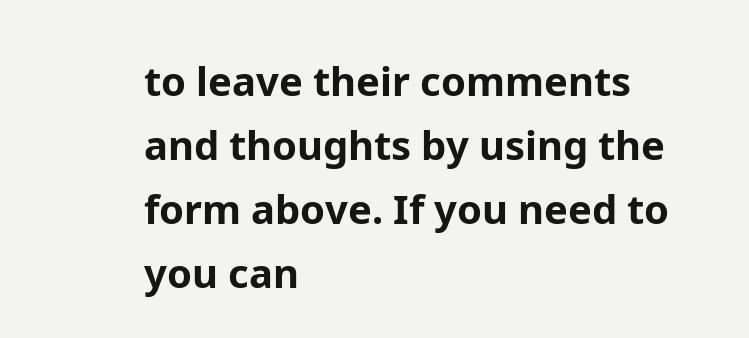to leave their comments and thoughts by using the form above. If you need to you can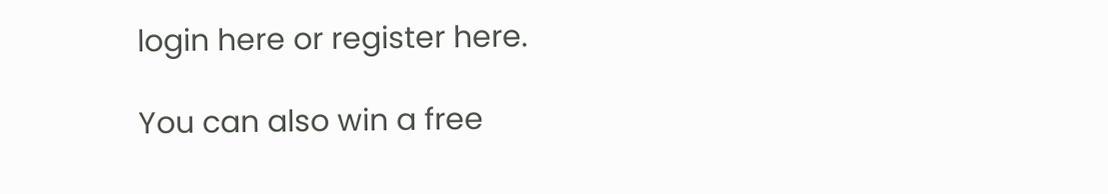login here or register here.

You can also win a free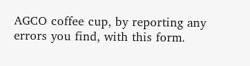AGCO coffee cup, by reporting any errors you find, with this form.